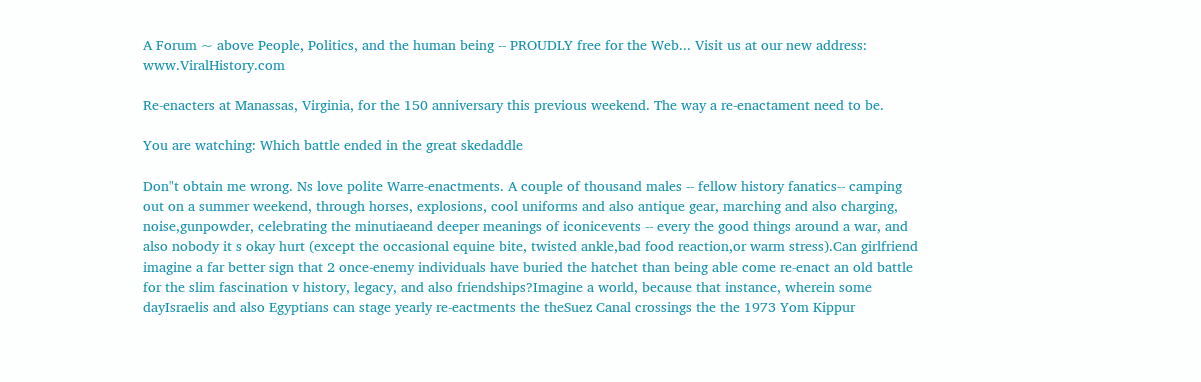A Forum ~ above People, Politics, and the human being -- PROUDLY free for the Web... Visit us at our new address: www.ViralHistory.com

Re-enacters at Manassas, Virginia, for the 150 anniversary this previous weekend. The way a re-enactament need to be.

You are watching: Which battle ended in the great skedaddle

Don"t obtain me wrong. Ns love polite Warre-enactments. A couple of thousand males -- fellow history fanatics-- camping out on a summer weekend, through horses, explosions, cool uniforms and also antique gear, marching and also charging, noise,gunpowder, celebrating the minutiaeand deeper meanings of iconicevents -- every the good things around a war, and also nobody it s okay hurt (except the occasional equine bite, twisted ankle,bad food reaction,or warm stress).Can girlfriend imagine a far better sign that 2 once-enemy individuals have buried the hatchet than being able come re-enact an old battle for the slim fascination v history, legacy, and also friendships?Imagine a world, because that instance, wherein some dayIsraelis and also Egyptians can stage yearly re-eactments the theSuez Canal crossings the the 1973 Yom Kippur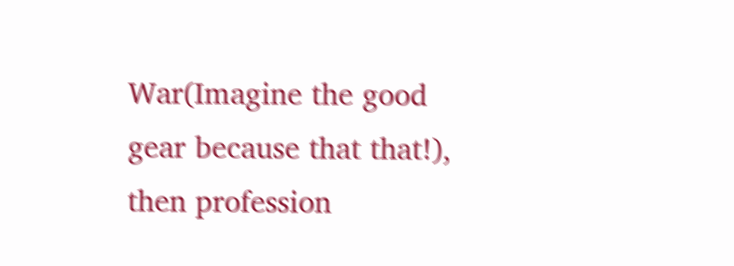War(Imagine the good gear because that that!), then profession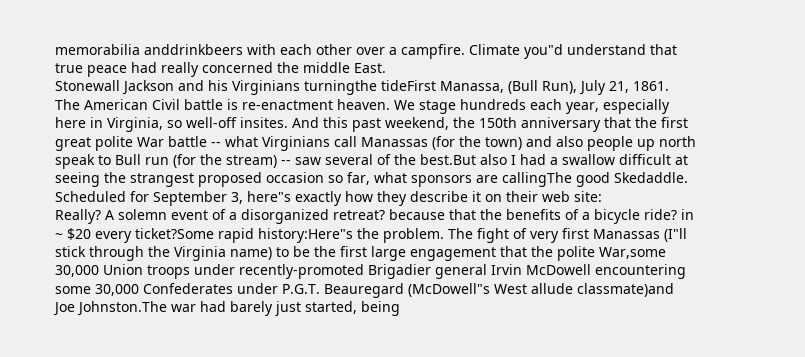memorabilia anddrinkbeers with each other over a campfire. Climate you"d understand that true peace had really concerned the middle East.
Stonewall Jackson and his Virginians turningthe tideFirst Manassa, (Bull Run), July 21, 1861.
The American Civil battle is re-enactment heaven. We stage hundreds each year, especially here in Virginia, so well-off insites. And this past weekend, the 150th anniversary that the first great polite War battle -- what Virginians call Manassas (for the town) and also people up north speak to Bull run (for the stream) -- saw several of the best.But also I had a swallow difficult at seeing the strangest proposed occasion so far, what sponsors are callingThe good Skedaddle. Scheduled for September 3, here"s exactly how they describe it on their web site:
Really? A solemn event of a disorganized retreat? because that the benefits of a bicycle ride? in ~ $20 every ticket?Some rapid history:Here"s the problem. The fight of very first Manassas (I"ll stick through the Virginia name) to be the first large engagement that the polite War,some 30,000 Union troops under recently-promoted Brigadier general Irvin McDowell encountering some 30,000 Confederates under P.G.T. Beauregard (McDowell"s West allude classmate)and Joe Johnston.The war had barely just started, being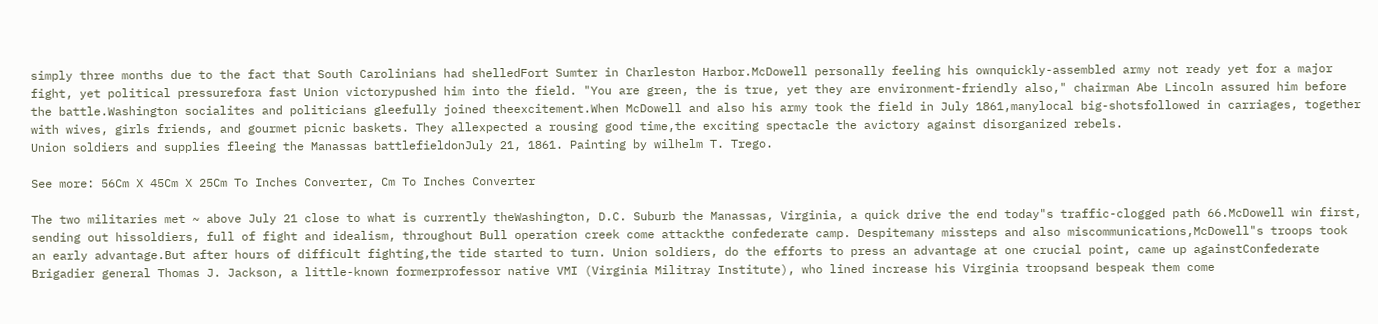simply three months due to the fact that South Carolinians had shelledFort Sumter in Charleston Harbor.McDowell personally feeling his ownquickly-assembled army not ready yet for a major fight, yet political pressurefora fast Union victorypushed him into the field. "You are green, the is true, yet they are environment-friendly also," chairman Abe Lincoln assured him before the battle.Washington socialites and politicians gleefully joined theexcitement.When McDowell and also his army took the field in July 1861,manylocal big-shotsfollowed in carriages, together with wives, girls friends, and gourmet picnic baskets. They allexpected a rousing good time,the exciting spectacle the avictory against disorganized rebels.
Union soldiers and supplies fleeing the Manassas battlefieldonJuly 21, 1861. Painting by wilhelm T. Trego.

See more: 56Cm X 45Cm X 25Cm To Inches Converter, Cm To Inches Converter

The two militaries met ~ above July 21 close to what is currently theWashington, D.C. Suburb the Manassas, Virginia, a quick drive the end today"s traffic-clogged path 66.McDowell win first, sending out hissoldiers, full of fight and idealism, throughout Bull operation creek come attackthe confederate camp. Despitemany missteps and also miscommunications,McDowell"s troops took an early advantage.But after hours of difficult fighting,the tide started to turn. Union soldiers, do the efforts to press an advantage at one crucial point, came up againstConfederate Brigadier general Thomas J. Jackson, a little-known formerprofessor native VMI (Virginia Militray Institute), who lined increase his Virginia troopsand bespeak them come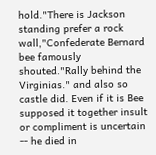hold."There is Jackson standing prefer a rock wall,"Confederate Bernard bee famously shouted."Rally behind the Virginias." and also so castle did. Even if it is Bee supposed it together insult or compliment is uncertain -- he died in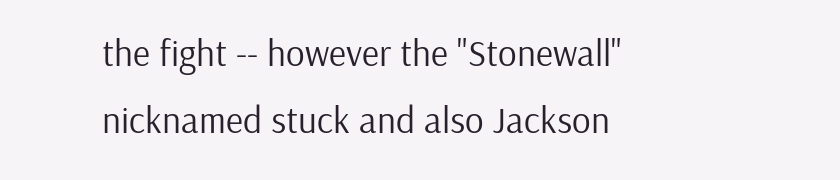the fight -- however the "Stonewall" nicknamed stuck and also Jackson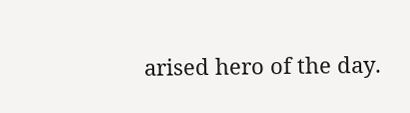arised hero of the day.